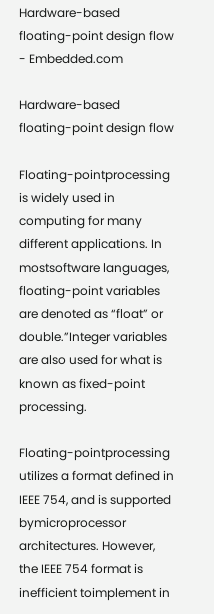Hardware-based floating-point design flow - Embedded.com

Hardware-based floating-point design flow

Floating-pointprocessing is widely used in computing for many different applications. In mostsoftware languages, floating-point variables are denoted as “float” or double.”Integer variables are also used for what is known as fixed-point processing.

Floating-pointprocessing utilizes a format defined in IEEE 754, and is supported bymicroprocessor architectures. However, the IEEE 754 format is inefficient toimplement in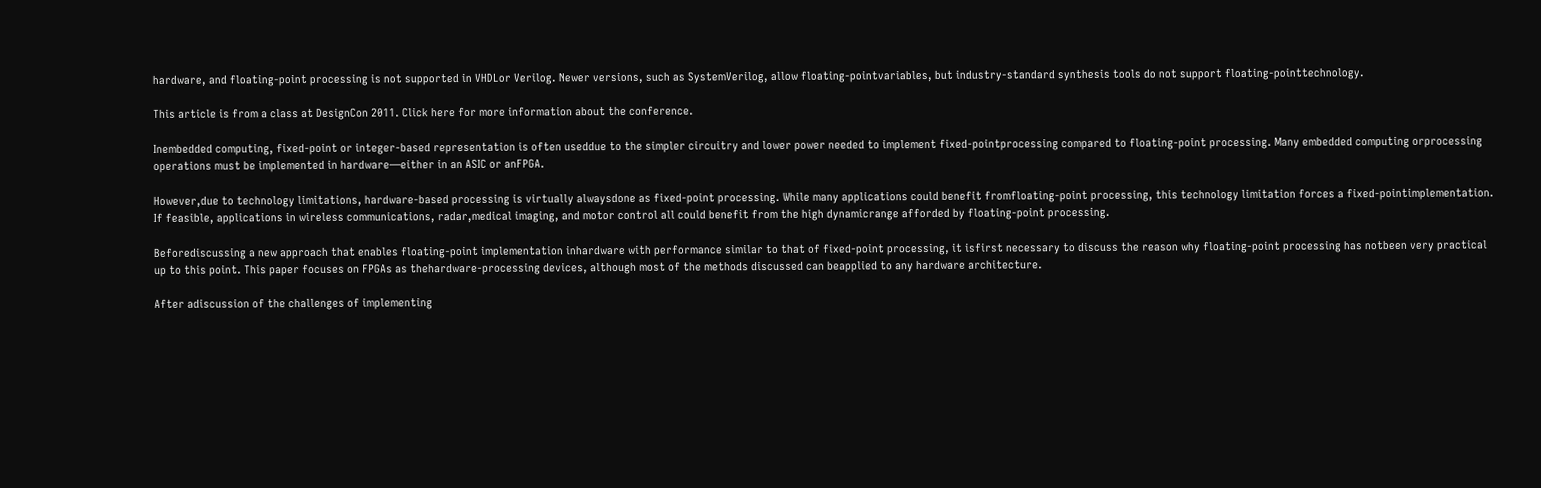hardware, and floating-point processing is not supported in VHDLor Verilog. Newer versions, such as SystemVerilog, allow floating-pointvariables, but industry-standard synthesis tools do not support floating-pointtechnology.

This article is from a class at DesignCon 2011. Click here for more information about the conference.

Inembedded computing, fixed-point or integer-based representation is often useddue to the simpler circuitry and lower power needed to implement fixed-pointprocessing compared to floating-point processing. Many embedded computing orprocessing operations must be implemented in hardware—either in an ASIC or anFPGA.

However,due to technology limitations, hardware-based processing is virtually alwaysdone as fixed-point processing. While many applications could benefit fromfloating-point processing, this technology limitation forces a fixed-pointimplementation. If feasible, applications in wireless communications, radar,medical imaging, and motor control all could benefit from the high dynamicrange afforded by floating-point processing.

Beforediscussing a new approach that enables floating-point implementation inhardware with performance similar to that of fixed-point processing, it isfirst necessary to discuss the reason why floating-point processing has notbeen very practical up to this point. This paper focuses on FPGAs as thehardware-processing devices, although most of the methods discussed can beapplied to any hardware architecture.

After adiscussion of the challenges of implementing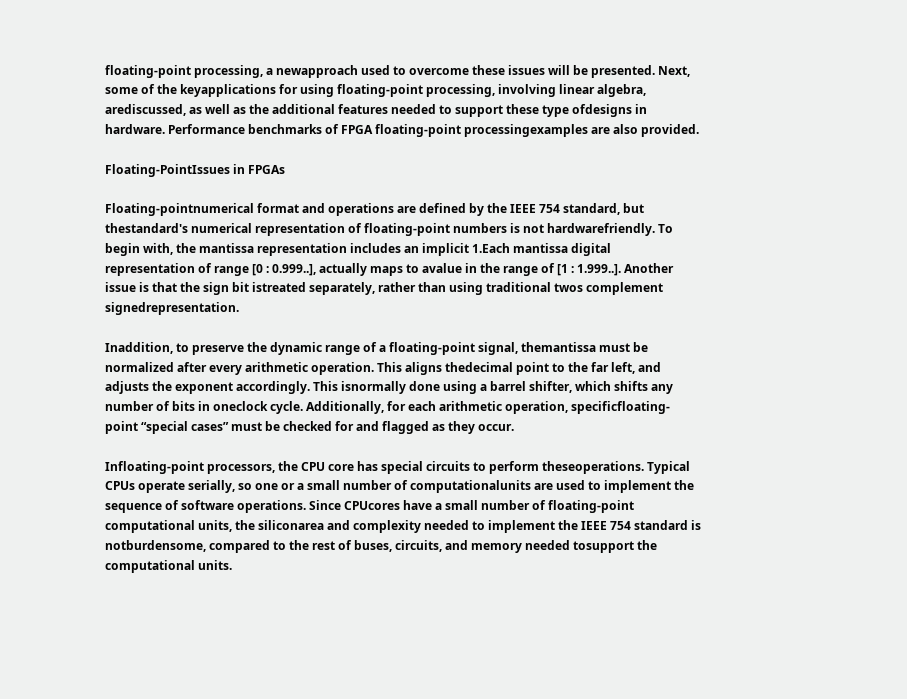floating-point processing, a newapproach used to overcome these issues will be presented. Next, some of the keyapplications for using floating-point processing, involving linear algebra, arediscussed, as well as the additional features needed to support these type ofdesigns in hardware. Performance benchmarks of FPGA floating-point processingexamples are also provided.

Floating-PointIssues in FPGAs

Floating-pointnumerical format and operations are defined by the IEEE 754 standard, but thestandard's numerical representation of floating-point numbers is not hardwarefriendly. To begin with, the mantissa representation includes an implicit 1.Each mantissa digital representation of range [0 : 0.999..], actually maps to avalue in the range of [1 : 1.999..]. Another issue is that the sign bit istreated separately, rather than using traditional twos complement signedrepresentation.

Inaddition, to preserve the dynamic range of a floating-point signal, themantissa must be normalized after every arithmetic operation. This aligns thedecimal point to the far left, and adjusts the exponent accordingly. This isnormally done using a barrel shifter, which shifts any number of bits in oneclock cycle. Additionally, for each arithmetic operation, specificfloating-point “special cases” must be checked for and flagged as they occur.

Infloating-point processors, the CPU core has special circuits to perform theseoperations. Typical CPUs operate serially, so one or a small number of computationalunits are used to implement the sequence of software operations. Since CPUcores have a small number of floating-point computational units, the siliconarea and complexity needed to implement the IEEE 754 standard is notburdensome, compared to the rest of buses, circuits, and memory needed tosupport the computational units.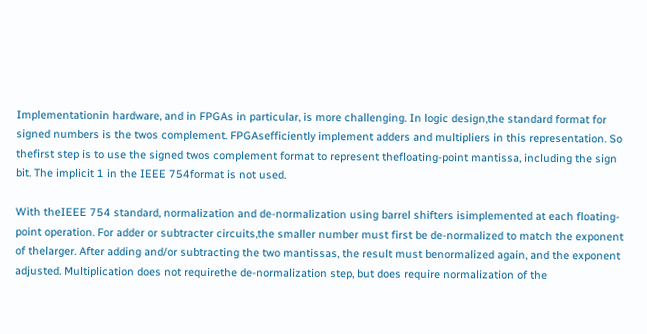Implementationin hardware, and in FPGAs in particular, is more challenging. In logic design,the standard format for signed numbers is the twos complement. FPGAsefficiently implement adders and multipliers in this representation. So thefirst step is to use the signed twos complement format to represent thefloating-point mantissa, including the sign bit. The implicit 1 in the IEEE 754format is not used.

With theIEEE 754 standard, normalization and de-normalization using barrel shifters isimplemented at each floating-point operation. For adder or subtracter circuits,the smaller number must first be de-normalized to match the exponent of thelarger. After adding and/or subtracting the two mantissas, the result must benormalized again, and the exponent adjusted. Multiplication does not requirethe de-normalization step, but does require normalization of the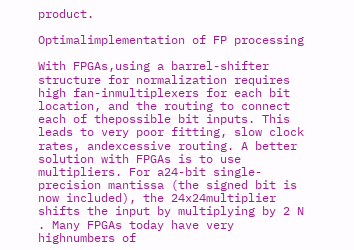product.

Optimalimplementation of FP processing

With FPGAs,using a barrel-shifter structure for normalization requires high fan-inmultiplexers for each bit location, and the routing to connect each of thepossible bit inputs. This leads to very poor fitting, slow clock rates, andexcessive routing. A better solution with FPGAs is to use multipliers. For a24-bit single-precision mantissa (the signed bit is now included), the 24x24multiplier shifts the input by multiplying by 2 N . Many FPGAs today have very highnumbers of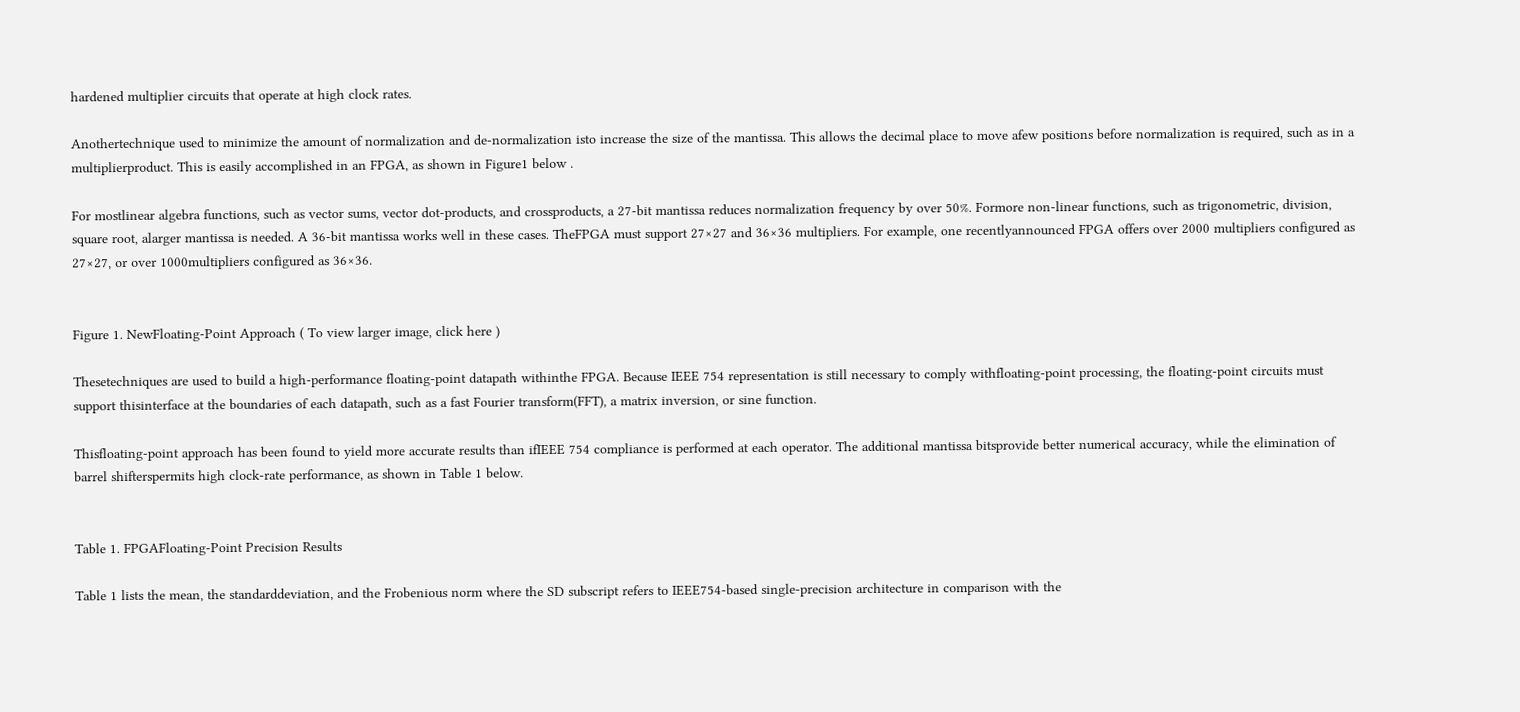hardened multiplier circuits that operate at high clock rates.

Anothertechnique used to minimize the amount of normalization and de-normalization isto increase the size of the mantissa. This allows the decimal place to move afew positions before normalization is required, such as in a multiplierproduct. This is easily accomplished in an FPGA, as shown in Figure1 below .

For mostlinear algebra functions, such as vector sums, vector dot-products, and crossproducts, a 27-bit mantissa reduces normalization frequency by over 50%. Formore non-linear functions, such as trigonometric, division, square root, alarger mantissa is needed. A 36-bit mantissa works well in these cases. TheFPGA must support 27×27 and 36×36 multipliers. For example, one recentlyannounced FPGA offers over 2000 multipliers configured as 27×27, or over 1000multipliers configured as 36×36.


Figure 1. NewFloating-Point Approach ( To view larger image, click here )

Thesetechniques are used to build a high-performance floating-point datapath withinthe FPGA. Because IEEE 754 representation is still necessary to comply withfloating-point processing, the floating-point circuits must support thisinterface at the boundaries of each datapath, such as a fast Fourier transform(FFT), a matrix inversion, or sine function.

Thisfloating-point approach has been found to yield more accurate results than ifIEEE 754 compliance is performed at each operator. The additional mantissa bitsprovide better numerical accuracy, while the elimination of barrel shifterspermits high clock-rate performance, as shown in Table 1 below.


Table 1. FPGAFloating-Point Precision Results

Table 1 lists the mean, the standarddeviation, and the Frobenious norm where the SD subscript refers to IEEE754-based single-precision architecture in comparison with the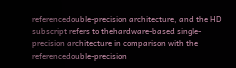referencedouble-precision architecture, and the HD subscript refers to thehardware-based single-precision architecture in comparison with the referencedouble-precision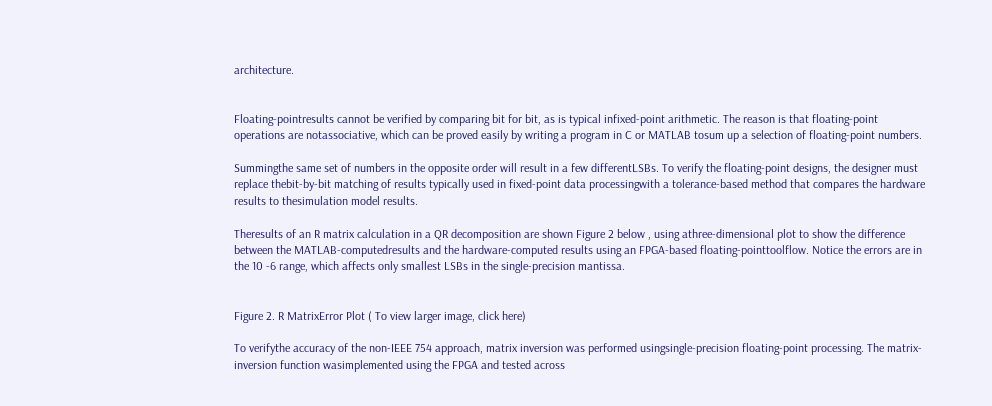architecture.


Floating-pointresults cannot be verified by comparing bit for bit, as is typical infixed-point arithmetic. The reason is that floating-point operations are notassociative, which can be proved easily by writing a program in C or MATLAB tosum up a selection of floating-point numbers.

Summingthe same set of numbers in the opposite order will result in a few differentLSBs. To verify the floating-point designs, the designer must replace thebit-by-bit matching of results typically used in fixed-point data processingwith a tolerance-based method that compares the hardware results to thesimulation model results.

Theresults of an R matrix calculation in a QR decomposition are shown Figure 2 below , using athree-dimensional plot to show the difference between the MATLAB-computedresults and the hardware-computed results using an FPGA-based floating-pointtoolflow. Notice the errors are in the 10 -6 range, which affects only smallest LSBs in the single-precision mantissa.


Figure 2. R MatrixError Plot ( To view larger image, click here)

To verifythe accuracy of the non-IEEE 754 approach, matrix inversion was performed usingsingle-precision floating-point processing. The matrix-inversion function wasimplemented using the FPGA and tested across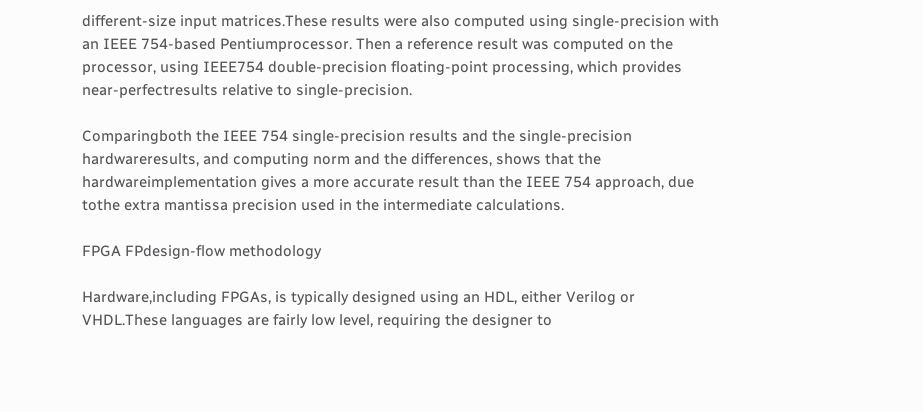different-size input matrices.These results were also computed using single-precision with an IEEE 754-based Pentiumprocessor. Then a reference result was computed on the processor, using IEEE754 double-precision floating-point processing, which provides near-perfectresults relative to single-precision.

Comparingboth the IEEE 754 single-precision results and the single-precision hardwareresults, and computing norm and the differences, shows that the hardwareimplementation gives a more accurate result than the IEEE 754 approach, due tothe extra mantissa precision used in the intermediate calculations.

FPGA FPdesign-flow methodology

Hardware,including FPGAs, is typically designed using an HDL, either Verilog or VHDL.These languages are fairly low level, requiring the designer to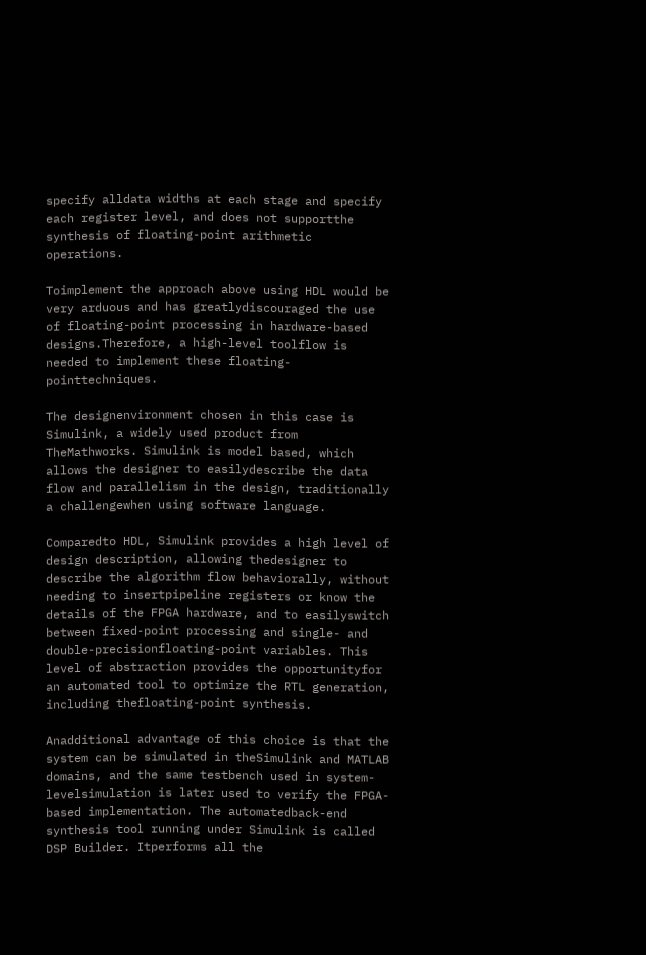specify alldata widths at each stage and specify each register level, and does not supportthe synthesis of floating-point arithmetic operations.

Toimplement the approach above using HDL would be very arduous and has greatlydiscouraged the use of floating-point processing in hardware-based designs.Therefore, a high-level toolflow is needed to implement these floating-pointtechniques.

The designenvironment chosen in this case is Simulink, a widely used product from TheMathworks. Simulink is model based, which allows the designer to easilydescribe the data flow and parallelism in the design, traditionally a challengewhen using software language.

Comparedto HDL, Simulink provides a high level of design description, allowing thedesigner to describe the algorithm flow behaviorally, without needing to insertpipeline registers or know the details of the FPGA hardware, and to easilyswitch between fixed-point processing and single- and double-precisionfloating-point variables. This level of abstraction provides the opportunityfor an automated tool to optimize the RTL generation, including thefloating-point synthesis.

Anadditional advantage of this choice is that the system can be simulated in theSimulink and MATLAB domains, and the same testbench used in system-levelsimulation is later used to verify the FPGA-based implementation. The automatedback-end synthesis tool running under Simulink is called DSP Builder. Itperforms all the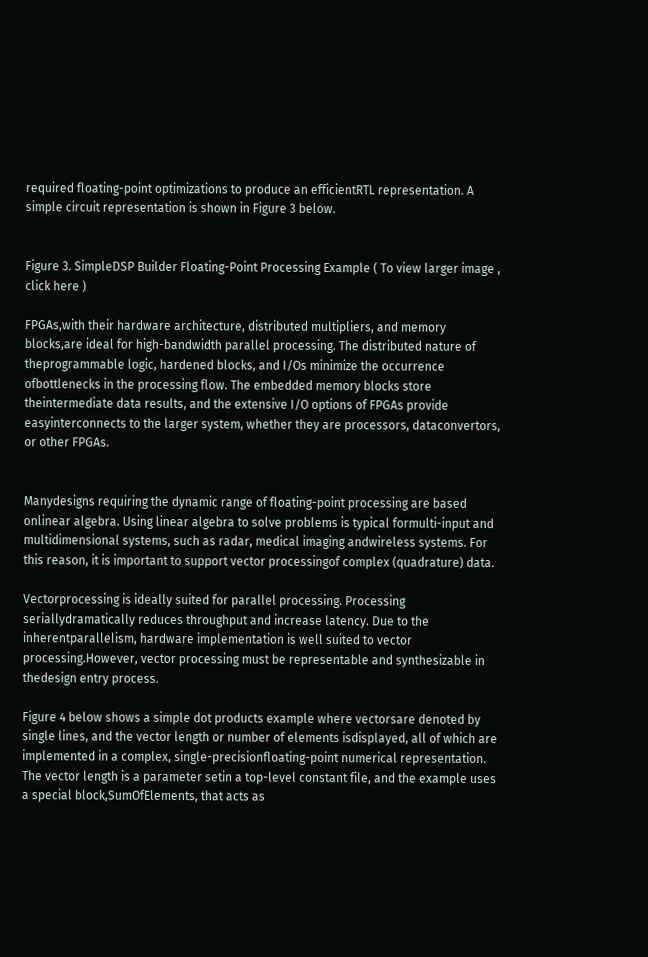required floating-point optimizations to produce an efficientRTL representation. A simple circuit representation is shown in Figure 3 below.


Figure 3. SimpleDSP Builder Floating-Point Processing Example ( To view larger image , click here )

FPGAs,with their hardware architecture, distributed multipliers, and memory blocks,are ideal for high-bandwidth parallel processing. The distributed nature of theprogrammable logic, hardened blocks, and I/Os minimize the occurrence ofbottlenecks in the processing flow. The embedded memory blocks store theintermediate data results, and the extensive I/O options of FPGAs provide easyinterconnects to the larger system, whether they are processors, dataconvertors, or other FPGAs.


Manydesigns requiring the dynamic range of floating-point processing are based onlinear algebra. Using linear algebra to solve problems is typical formulti-input and multidimensional systems, such as radar, medical imaging andwireless systems. For this reason, it is important to support vector processingof complex (quadrature) data.

Vectorprocessing is ideally suited for parallel processing. Processing seriallydramatically reduces throughput and increase latency. Due to the inherentparallelism, hardware implementation is well suited to vector processing.However, vector processing must be representable and synthesizable in thedesign entry process.

Figure 4 below shows a simple dot products example where vectorsare denoted by single lines, and the vector length or number of elements isdisplayed, all of which are implemented in a complex, single-precisionfloating-point numerical representation. The vector length is a parameter setin a top-level constant file, and the example uses a special block,SumOfElements, that acts as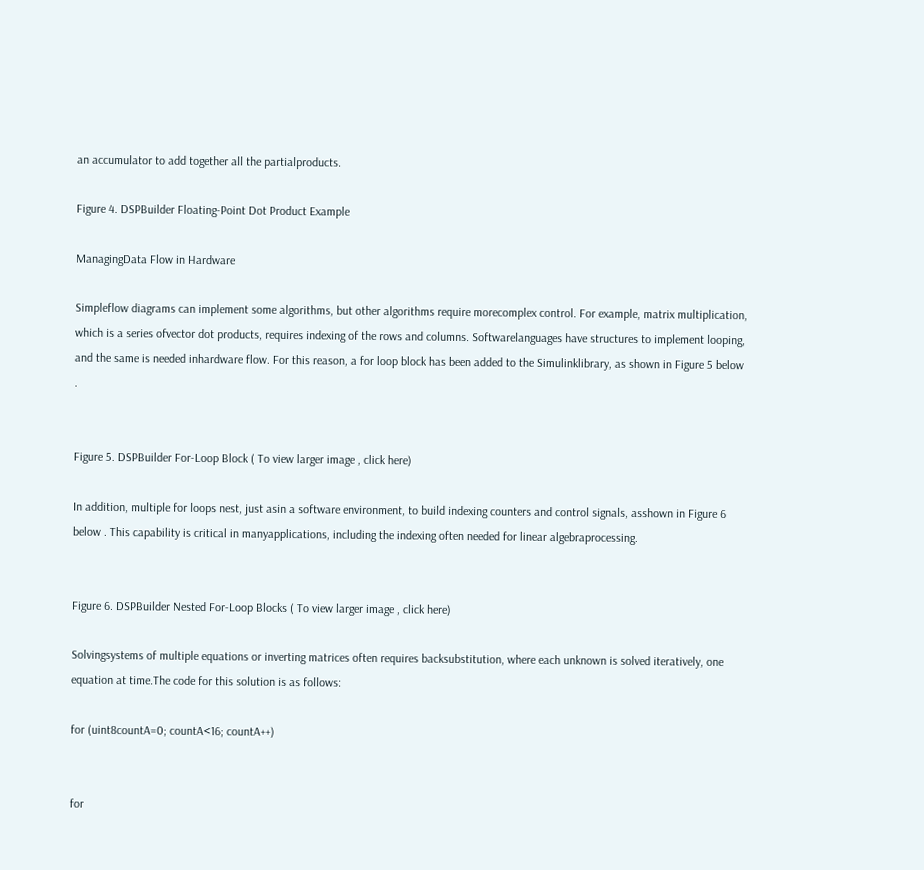an accumulator to add together all the partialproducts.

Figure 4. DSPBuilder Floating-Point Dot Product Example

ManagingData Flow in Hardware

Simpleflow diagrams can implement some algorithms, but other algorithms require morecomplex control. For example, matrix multiplication, which is a series ofvector dot products, requires indexing of the rows and columns. Softwarelanguages have structures to implement looping, and the same is needed inhardware flow. For this reason, a for loop block has been added to the Simulinklibrary, as shown in Figure 5 below .


Figure 5. DSPBuilder For-Loop Block ( To view larger image , click here)

In addition, multiple for loops nest, just asin a software environment, to build indexing counters and control signals, asshown in Figure 6 below . This capability is critical in manyapplications, including the indexing often needed for linear algebraprocessing.


Figure 6. DSPBuilder Nested For-Loop Blocks ( To view larger image , click here)

Solvingsystems of multiple equations or inverting matrices often requires backsubstitution, where each unknown is solved iteratively, one equation at time.The code for this solution is as follows:

for (uint8countA=0; countA<16; countA++)


for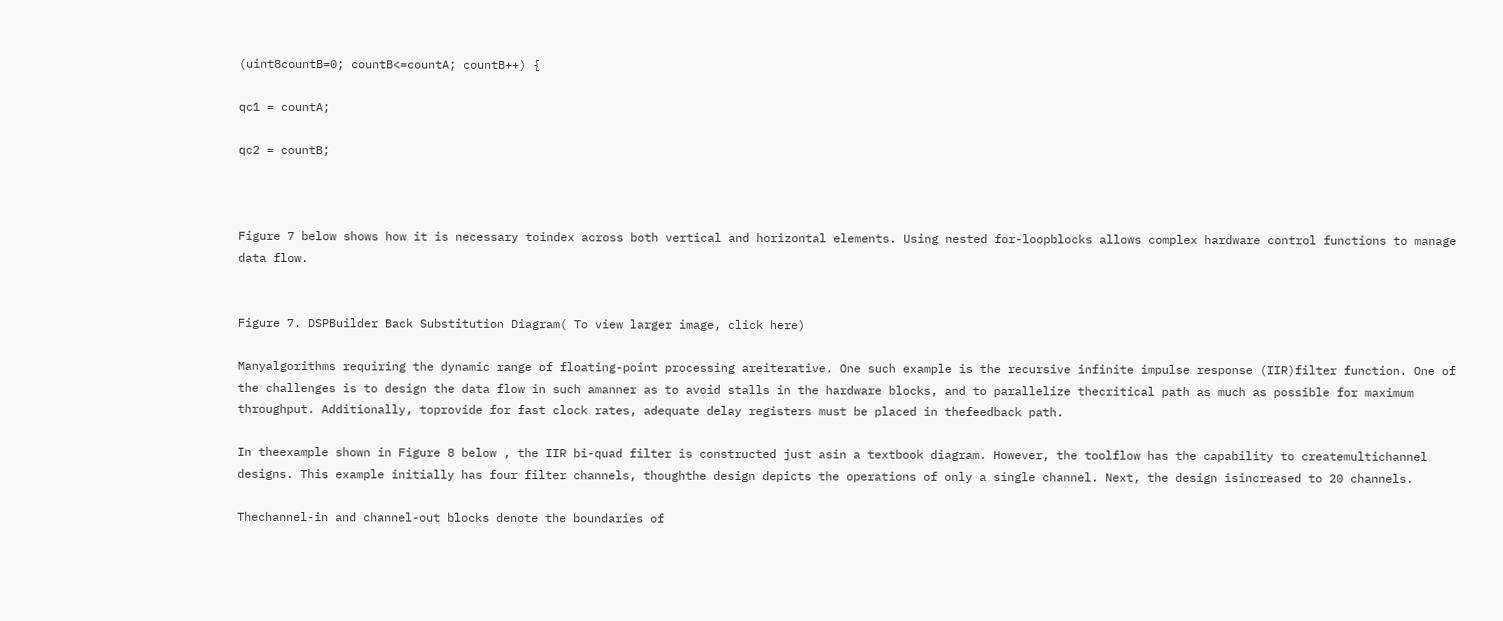(uint8countB=0; countB<=countA; countB++) {

qc1 = countA;

qc2 = countB;



Figure 7 below shows how it is necessary toindex across both vertical and horizontal elements. Using nested for-loopblocks allows complex hardware control functions to manage data flow.


Figure 7. DSPBuilder Back Substitution Diagram( To view larger image, click here)

Manyalgorithms requiring the dynamic range of floating-point processing areiterative. One such example is the recursive infinite impulse response (IIR)filter function. One of the challenges is to design the data flow in such amanner as to avoid stalls in the hardware blocks, and to parallelize thecritical path as much as possible for maximum throughput. Additionally, toprovide for fast clock rates, adequate delay registers must be placed in thefeedback path.

In theexample shown in Figure 8 below , the IIR bi-quad filter is constructed just asin a textbook diagram. However, the toolflow has the capability to createmultichannel designs. This example initially has four filter channels, thoughthe design depicts the operations of only a single channel. Next, the design isincreased to 20 channels.

Thechannel-in and channel-out blocks denote the boundaries of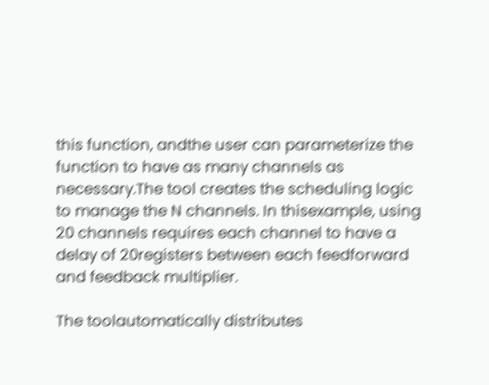this function, andthe user can parameterize the function to have as many channels as necessary.The tool creates the scheduling logic to manage the N channels. In thisexample, using 20 channels requires each channel to have a delay of 20registers between each feedforward and feedback multiplier.

The toolautomatically distributes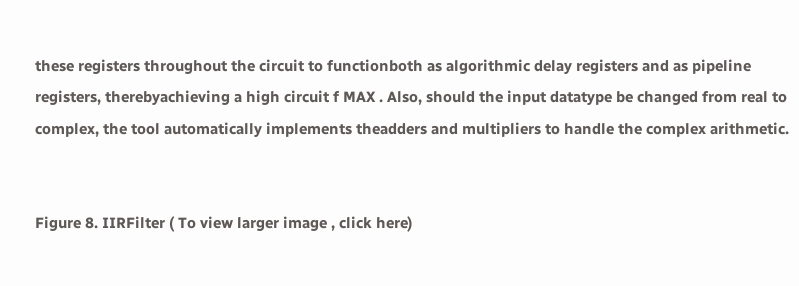these registers throughout the circuit to functionboth as algorithmic delay registers and as pipeline registers, therebyachieving a high circuit f MAX . Also, should the input datatype be changed from real to complex, the tool automatically implements theadders and multipliers to handle the complex arithmetic.


Figure 8. IIRFilter ( To view larger image , click here)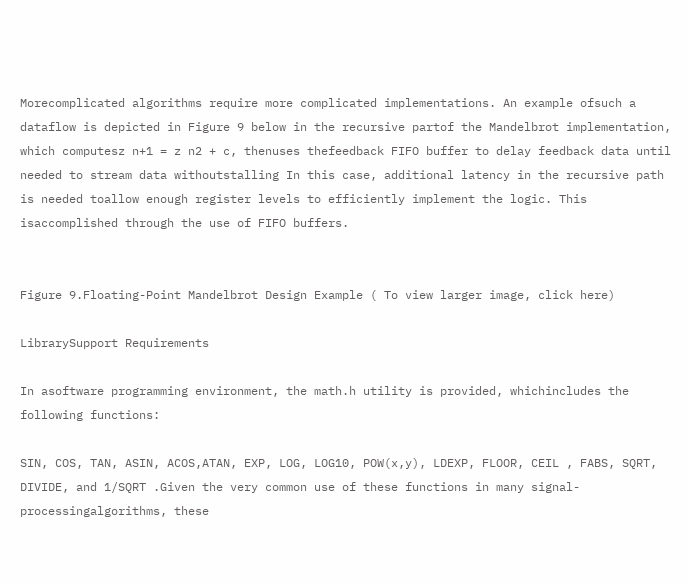Morecomplicated algorithms require more complicated implementations. An example ofsuch a dataflow is depicted in Figure 9 below in the recursive partof the Mandelbrot implementation, which computesz n+1 = z n2 + c, thenuses thefeedback FIFO buffer to delay feedback data until needed to stream data withoutstalling In this case, additional latency in the recursive path is needed toallow enough register levels to efficiently implement the logic. This isaccomplished through the use of FIFO buffers.


Figure 9.Floating-Point Mandelbrot Design Example ( To view larger image, click here)

LibrarySupport Requirements

In asoftware programming environment, the math.h utility is provided, whichincludes the following functions:

SIN, COS, TAN, ASIN, ACOS,ATAN, EXP, LOG, LOG10, POW(x,y), LDEXP, FLOOR, CEIL , FABS, SQRT, DIVIDE, and 1/SQRT .Given the very common use of these functions in many signal-processingalgorithms, these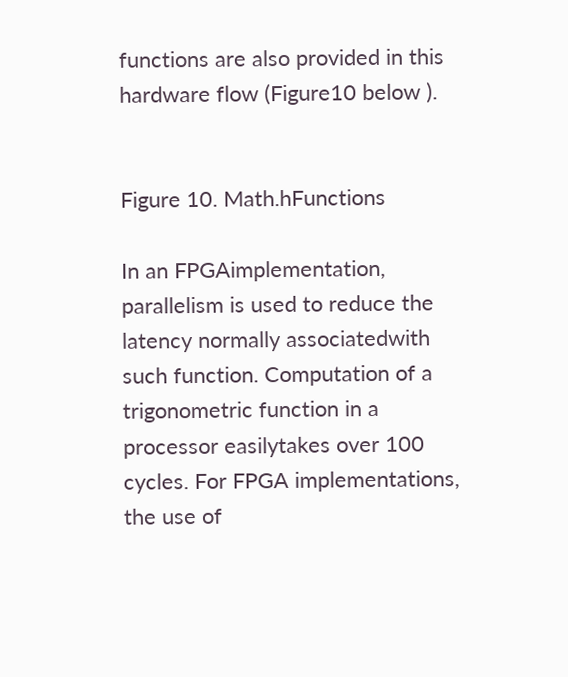functions are also provided in this hardware flow (Figure10 below ).


Figure 10. Math.hFunctions

In an FPGAimplementation, parallelism is used to reduce the latency normally associatedwith such function. Computation of a trigonometric function in a processor easilytakes over 100 cycles. For FPGA implementations, the use of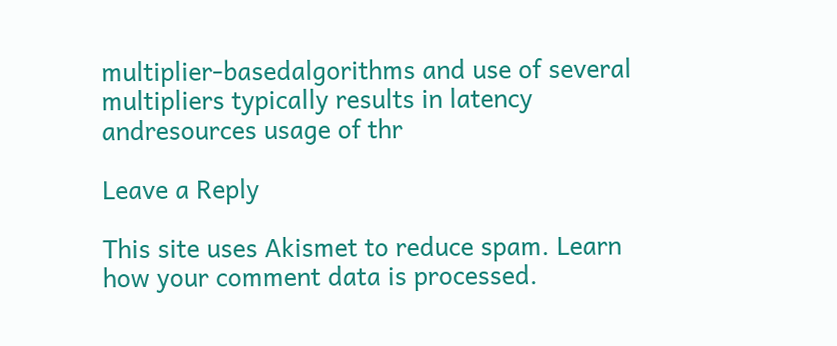multiplier-basedalgorithms and use of several multipliers typically results in latency andresources usage of thr

Leave a Reply

This site uses Akismet to reduce spam. Learn how your comment data is processed.